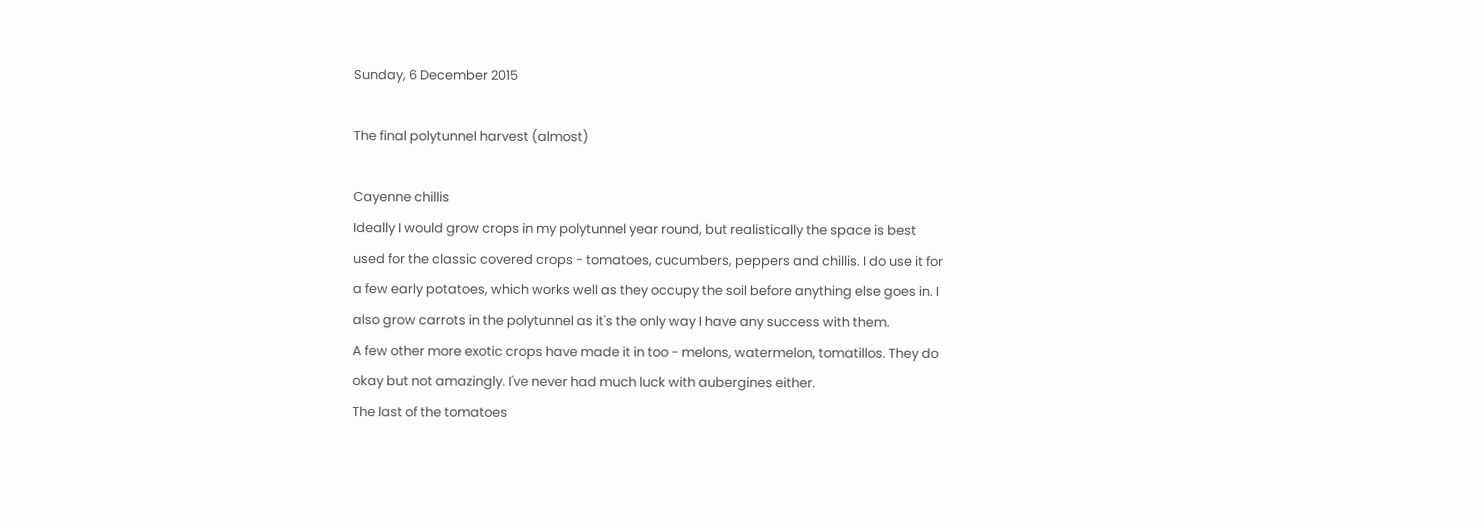Sunday, 6 December 2015

The final polytunnel harvest (almost)

Cayenne chillis
Ideally I would grow crops in my polytunnel year round, but realistically the space is best used for the classic covered crops - tomatoes, cucumbers, peppers and chillis. I do use it for a few early potatoes, which works well as they occupy the soil before anything else goes in. I also grow carrots in the polytunnel as it's the only way I have any success with them.
A few other more exotic crops have made it in too - melons, watermelon, tomatillos. They do okay but not amazingly. I've never had much luck with aubergines either.
The last of the tomatoes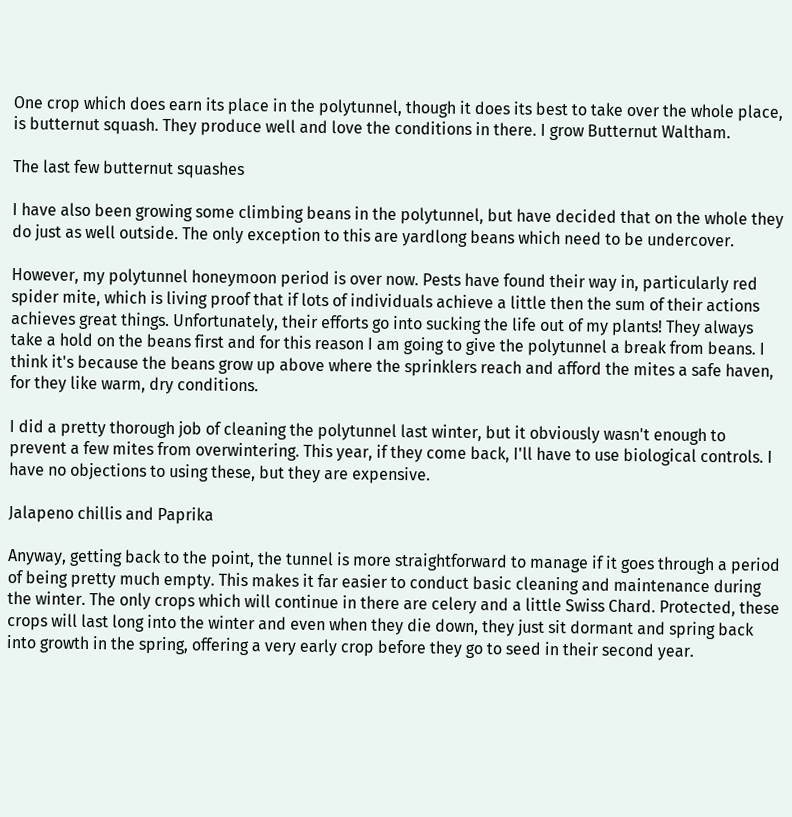One crop which does earn its place in the polytunnel, though it does its best to take over the whole place, is butternut squash. They produce well and love the conditions in there. I grow Butternut Waltham.

The last few butternut squashes

I have also been growing some climbing beans in the polytunnel, but have decided that on the whole they do just as well outside. The only exception to this are yardlong beans which need to be undercover.

However, my polytunnel honeymoon period is over now. Pests have found their way in, particularly red spider mite, which is living proof that if lots of individuals achieve a little then the sum of their actions achieves great things. Unfortunately, their efforts go into sucking the life out of my plants! They always take a hold on the beans first and for this reason I am going to give the polytunnel a break from beans. I think it's because the beans grow up above where the sprinklers reach and afford the mites a safe haven, for they like warm, dry conditions.

I did a pretty thorough job of cleaning the polytunnel last winter, but it obviously wasn't enough to prevent a few mites from overwintering. This year, if they come back, I'll have to use biological controls. I have no objections to using these, but they are expensive.

Jalapeno chillis and Paprika

Anyway, getting back to the point, the tunnel is more straightforward to manage if it goes through a period of being pretty much empty. This makes it far easier to conduct basic cleaning and maintenance during the winter. The only crops which will continue in there are celery and a little Swiss Chard. Protected, these crops will last long into the winter and even when they die down, they just sit dormant and spring back into growth in the spring, offering a very early crop before they go to seed in their second year.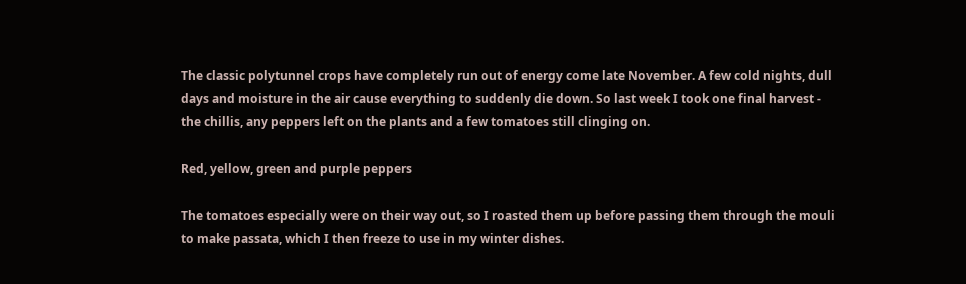The classic polytunnel crops have completely run out of energy come late November. A few cold nights, dull days and moisture in the air cause everything to suddenly die down. So last week I took one final harvest - the chillis, any peppers left on the plants and a few tomatoes still clinging on.

Red, yellow, green and purple peppers

The tomatoes especially were on their way out, so I roasted them up before passing them through the mouli to make passata, which I then freeze to use in my winter dishes.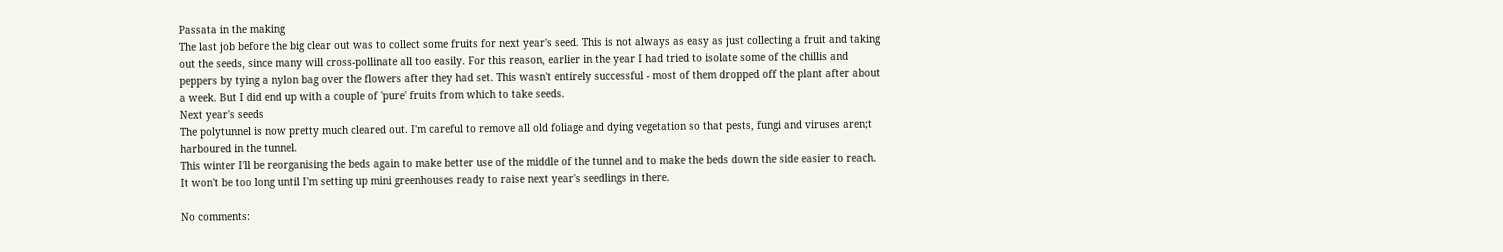Passata in the making
The last job before the big clear out was to collect some fruits for next year's seed. This is not always as easy as just collecting a fruit and taking out the seeds, since many will cross-pollinate all too easily. For this reason, earlier in the year I had tried to isolate some of the chillis and peppers by tying a nylon bag over the flowers after they had set. This wasn't entirely successful - most of them dropped off the plant after about a week. But I did end up with a couple of 'pure' fruits from which to take seeds.
Next year's seeds
The polytunnel is now pretty much cleared out. I'm careful to remove all old foliage and dying vegetation so that pests, fungi and viruses aren;t harboured in the tunnel.
This winter I'll be reorganising the beds again to make better use of the middle of the tunnel and to make the beds down the side easier to reach. It won't be too long until I'm setting up mini greenhouses ready to raise next year's seedlings in there.

No comments: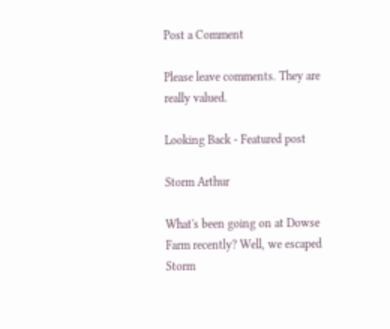Post a Comment

Please leave comments. They are really valued.

Looking Back - Featured post

Storm Arthur

What's been going on at Dowse Farm recently? Well, we escaped Storm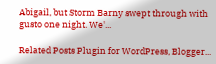Abigail, but Storm Barny swept through with gusto one night. We'...

Related Posts Plugin for WordPress, Blogger...